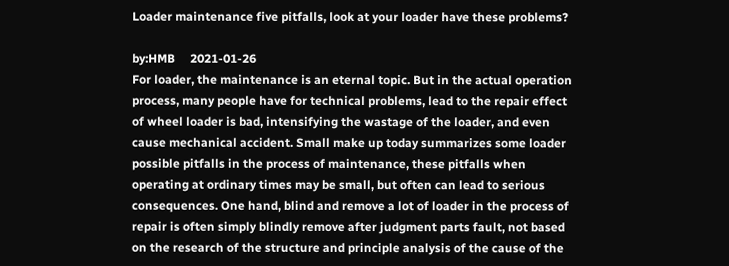Loader maintenance five pitfalls, look at your loader have these problems?

by:HMB     2021-01-26
For loader, the maintenance is an eternal topic. But in the actual operation process, many people have for technical problems, lead to the repair effect of wheel loader is bad, intensifying the wastage of the loader, and even cause mechanical accident. Small make up today summarizes some loader possible pitfalls in the process of maintenance, these pitfalls when operating at ordinary times may be small, but often can lead to serious consequences. One hand, blind and remove a lot of loader in the process of repair is often simply blindly remove after judgment parts fault, not based on the research of the structure and principle analysis of the cause of the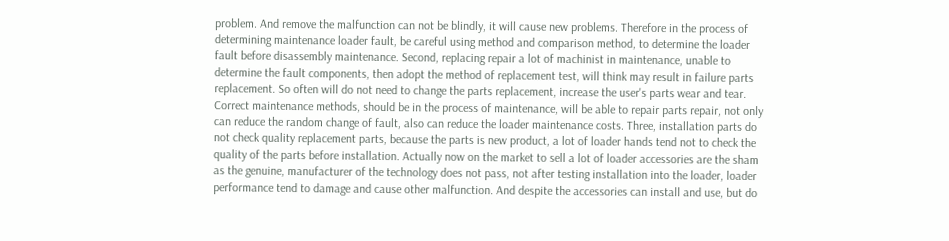problem. And remove the malfunction can not be blindly, it will cause new problems. Therefore in the process of determining maintenance loader fault, be careful using method and comparison method, to determine the loader fault before disassembly maintenance. Second, replacing repair a lot of machinist in maintenance, unable to determine the fault components, then adopt the method of replacement test, will think may result in failure parts replacement. So often will do not need to change the parts replacement, increase the user's parts wear and tear. Correct maintenance methods, should be in the process of maintenance, will be able to repair parts repair, not only can reduce the random change of fault, also can reduce the loader maintenance costs. Three, installation parts do not check quality replacement parts, because the parts is new product, a lot of loader hands tend not to check the quality of the parts before installation. Actually now on the market to sell a lot of loader accessories are the sham as the genuine, manufacturer of the technology does not pass, not after testing installation into the loader, loader performance tend to damage and cause other malfunction. And despite the accessories can install and use, but do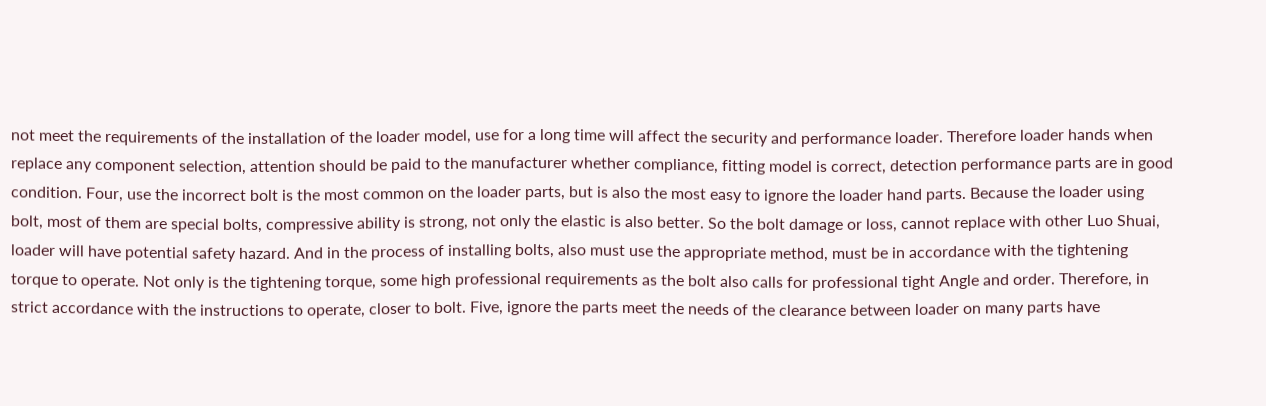not meet the requirements of the installation of the loader model, use for a long time will affect the security and performance loader. Therefore loader hands when replace any component selection, attention should be paid to the manufacturer whether compliance, fitting model is correct, detection performance parts are in good condition. Four, use the incorrect bolt is the most common on the loader parts, but is also the most easy to ignore the loader hand parts. Because the loader using bolt, most of them are special bolts, compressive ability is strong, not only the elastic is also better. So the bolt damage or loss, cannot replace with other Luo Shuai, loader will have potential safety hazard. And in the process of installing bolts, also must use the appropriate method, must be in accordance with the tightening torque to operate. Not only is the tightening torque, some high professional requirements as the bolt also calls for professional tight Angle and order. Therefore, in strict accordance with the instructions to operate, closer to bolt. Five, ignore the parts meet the needs of the clearance between loader on many parts have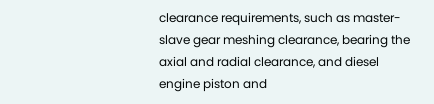clearance requirements, such as master-slave gear meshing clearance, bearing the axial and radial clearance, and diesel engine piston and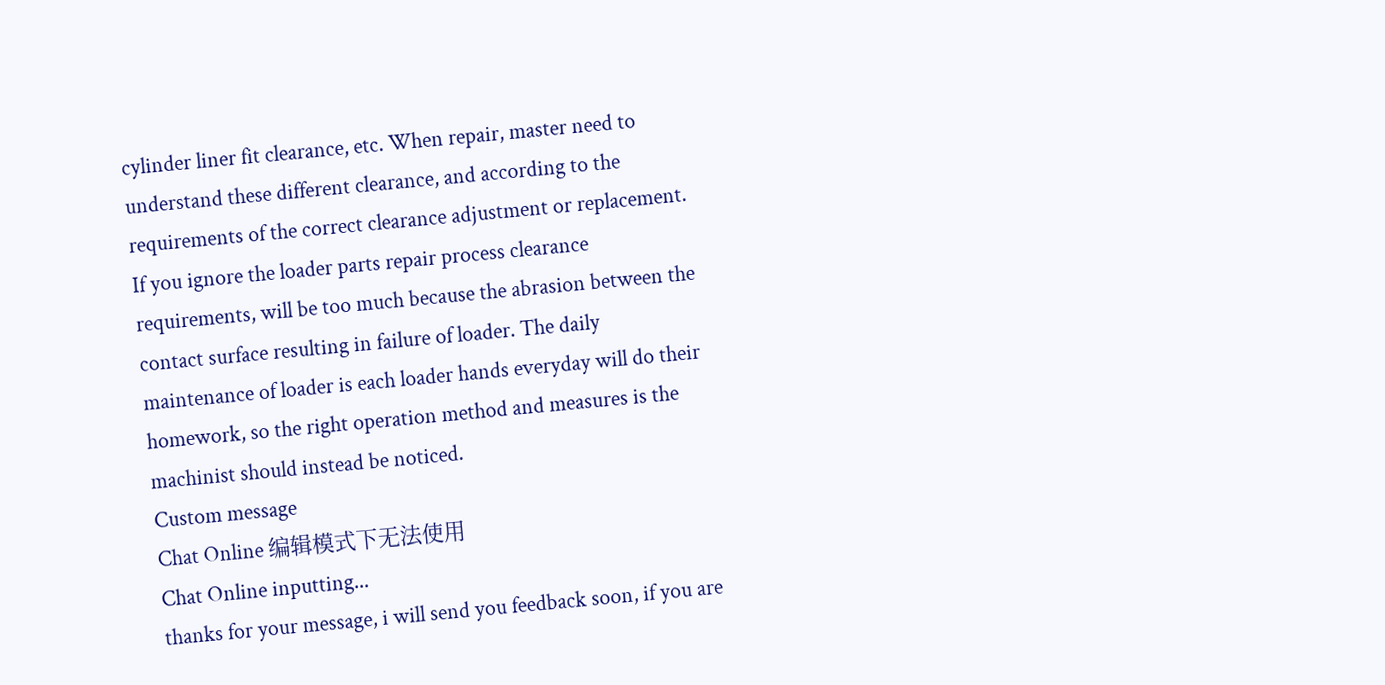cylinder liner fit clearance, etc. When repair, master need to understand these different clearance, and according to the requirements of the correct clearance adjustment or replacement. If you ignore the loader parts repair process clearance requirements, will be too much because the abrasion between the contact surface resulting in failure of loader. The daily maintenance of loader is each loader hands everyday will do their homework, so the right operation method and measures is the machinist should instead be noticed.
Custom message
Chat Online 编辑模式下无法使用
Chat Online inputting...
thanks for your message, i will send you feedback soon, if you are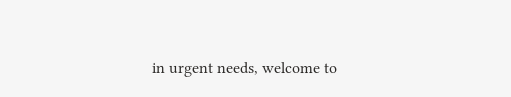in urgent needs, welcome to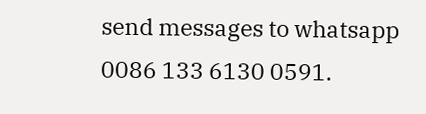send messages to whatsapp 0086 133 6130 0591.